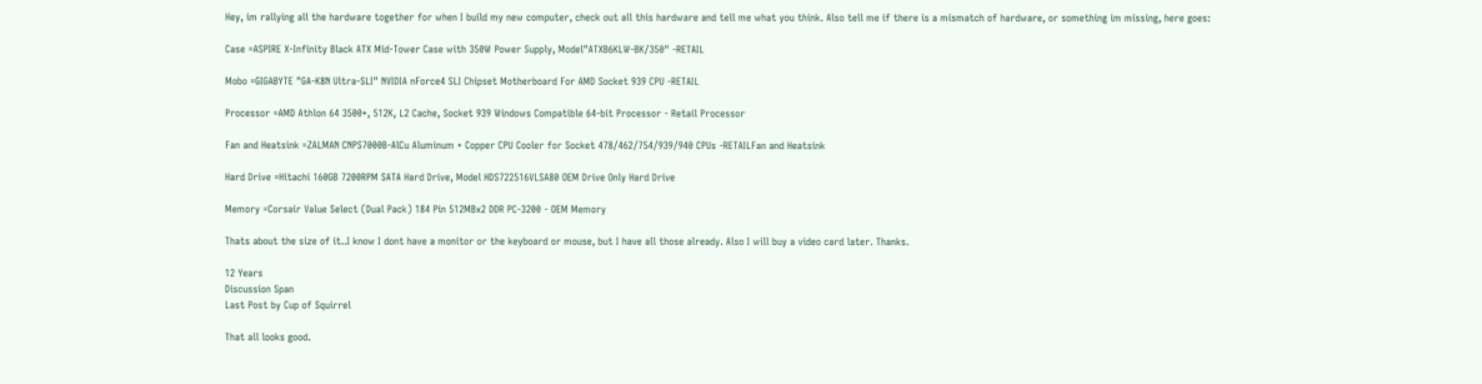Hey, im rallying all the hardware together for when I build my new computer, check out all this hardware and tell me what you think. Also tell me if there is a mismatch of hardware, or something im missing, here goes:

Case =ASPIRE X-Infinity Black ATX Mid-Tower Case with 350W Power Supply, Model"ATXB6KLW-BK/350" -RETAIL

Mobo =GIGABYTE "GA-K8N Ultra-SLI" NVIDIA nForce4 SLI Chipset Motherboard For AMD Socket 939 CPU -RETAIL

Processor =AMD Athlon 64 3500+, 512K, L2 Cache, Socket 939 Windows Compatible 64-bit Processor - Retail Processor

Fan and Heatsink =ZALMAN CNPS7000B-AlCu Aluminum + Copper CPU Cooler for Socket 478/462/754/939/940 CPUs -RETAILFan and Heatsink

Hard Drive =Hitachi 160GB 7200RPM SATA Hard Drive, Model HDS722516VLSA80 OEM Drive Only Hard Drive

Memory =Corsair Value Select (Dual Pack) 184 Pin 512MBx2 DDR PC-3200 - OEM Memory

Thats about the size of it..I know I dont have a monitor or the keyboard or mouse, but I have all those already. Also I will buy a video card later. Thanks.

12 Years
Discussion Span
Last Post by Cup of Squirrel

That all looks good.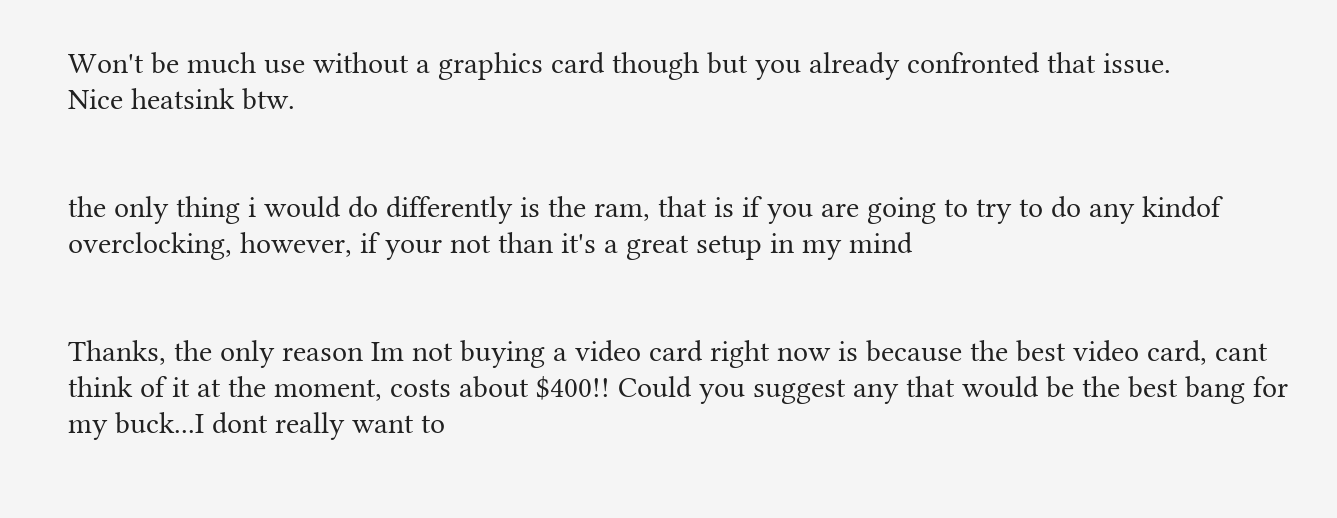Won't be much use without a graphics card though but you already confronted that issue.
Nice heatsink btw.


the only thing i would do differently is the ram, that is if you are going to try to do any kindof overclocking, however, if your not than it's a great setup in my mind


Thanks, the only reason Im not buying a video card right now is because the best video card, cant think of it at the moment, costs about $400!! Could you suggest any that would be the best bang for my buck...I dont really want to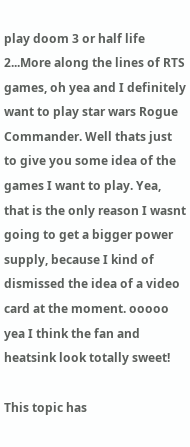play doom 3 or half life 2...More along the lines of RTS games, oh yea and I definitely want to play star wars Rogue Commander. Well thats just to give you some idea of the games I want to play. Yea, that is the only reason I wasnt going to get a bigger power supply, because I kind of dismissed the idea of a video card at the moment. ooooo yea I think the fan and heatsink look totally sweet!

This topic has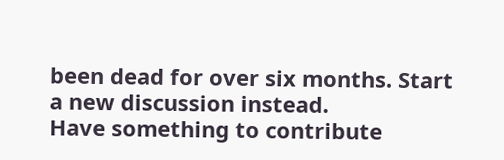been dead for over six months. Start a new discussion instead.
Have something to contribute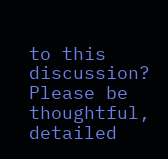to this discussion? Please be thoughtful, detailed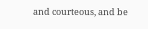and courteous, and be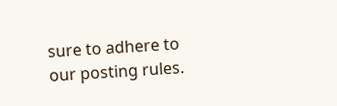sure to adhere to our posting rules.